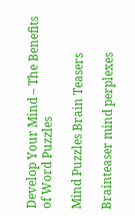Develop Your Mind – The Benefits of Word Puzzles

Mind Puzzles Brain Teasers

Brainteaser mind perplexes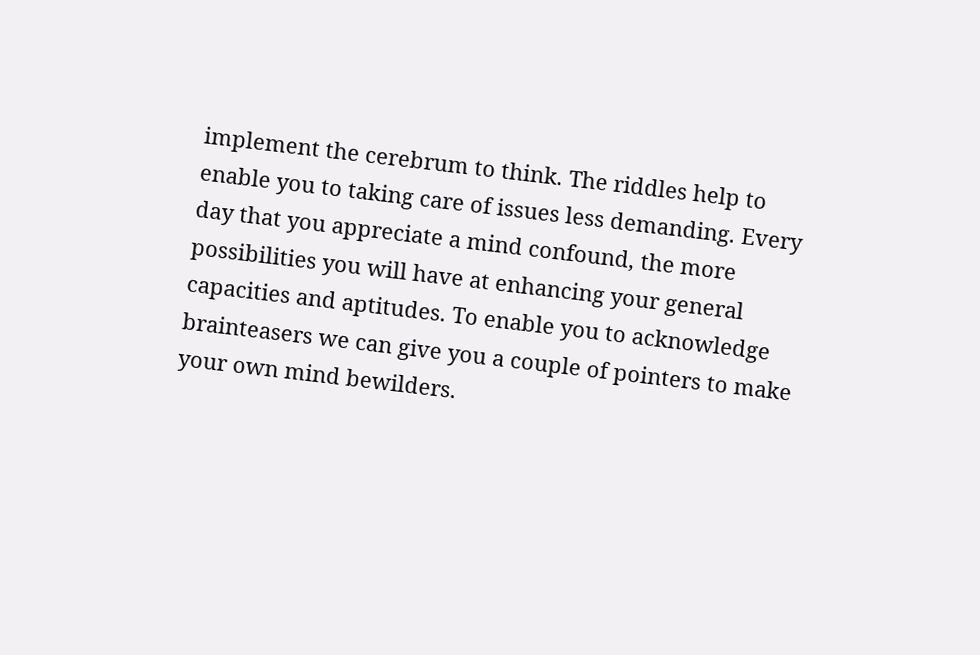implement the cerebrum to think. The riddles help to enable you to taking care of issues less demanding. Every day that you appreciate a mind confound, the more possibilities you will have at enhancing your general capacities and aptitudes. To enable you to acknowledge brainteasers we can give you a couple of pointers to make your own mind bewilders.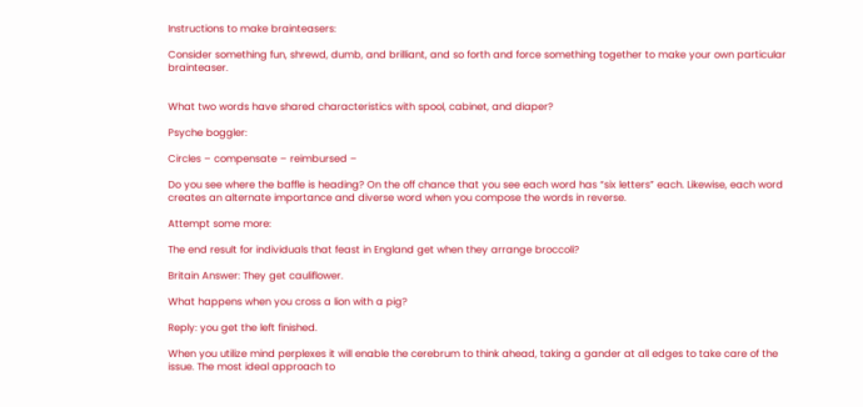Instructions to make brainteasers:

Consider something fun, shrewd, dumb, and brilliant, and so forth and force something together to make your own particular brainteaser.


What two words have shared characteristics with spool, cabinet, and diaper?

Psyche boggler:

Circles – compensate – reimbursed –

Do you see where the baffle is heading? On the off chance that you see each word has “six letters” each. Likewise, each word creates an alternate importance and diverse word when you compose the words in reverse.

Attempt some more:

The end result for individuals that feast in England get when they arrange broccoli?

Britain Answer: They get cauliflower.

What happens when you cross a lion with a pig?

Reply: you get the left finished.

When you utilize mind perplexes it will enable the cerebrum to think ahead, taking a gander at all edges to take care of the issue. The most ideal approach to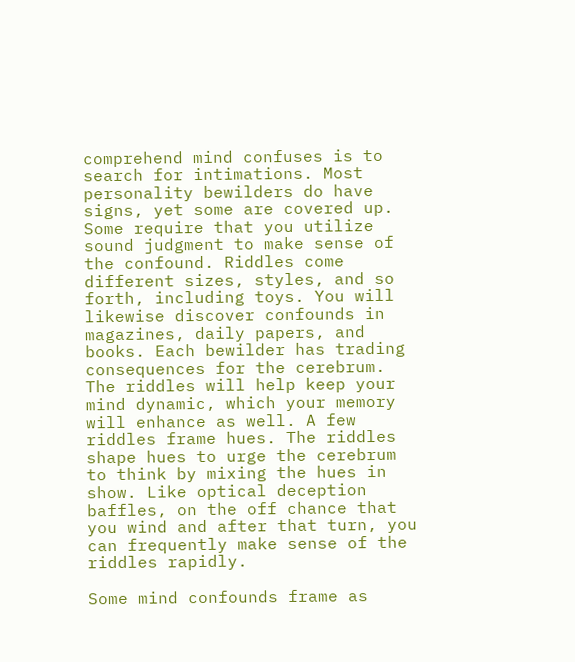comprehend mind confuses is to search for intimations. Most personality bewilders do have signs, yet some are covered up. Some require that you utilize sound judgment to make sense of the confound. Riddles come different sizes, styles, and so forth, including toys. You will likewise discover confounds in magazines, daily papers, and books. Each bewilder has trading consequences for the cerebrum. The riddles will help keep your mind dynamic, which your memory will enhance as well. A few riddles frame hues. The riddles shape hues to urge the cerebrum to think by mixing the hues in show. Like optical deception baffles, on the off chance that you wind and after that turn, you can frequently make sense of the riddles rapidly.

Some mind confounds frame as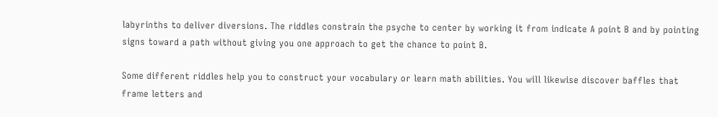labyrinths to deliver diversions. The riddles constrain the psyche to center by working it from indicate A point B and by pointing signs toward a path without giving you one approach to get the chance to point B.

Some different riddles help you to construct your vocabulary or learn math abilities. You will likewise discover baffles that frame letters and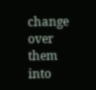change over them into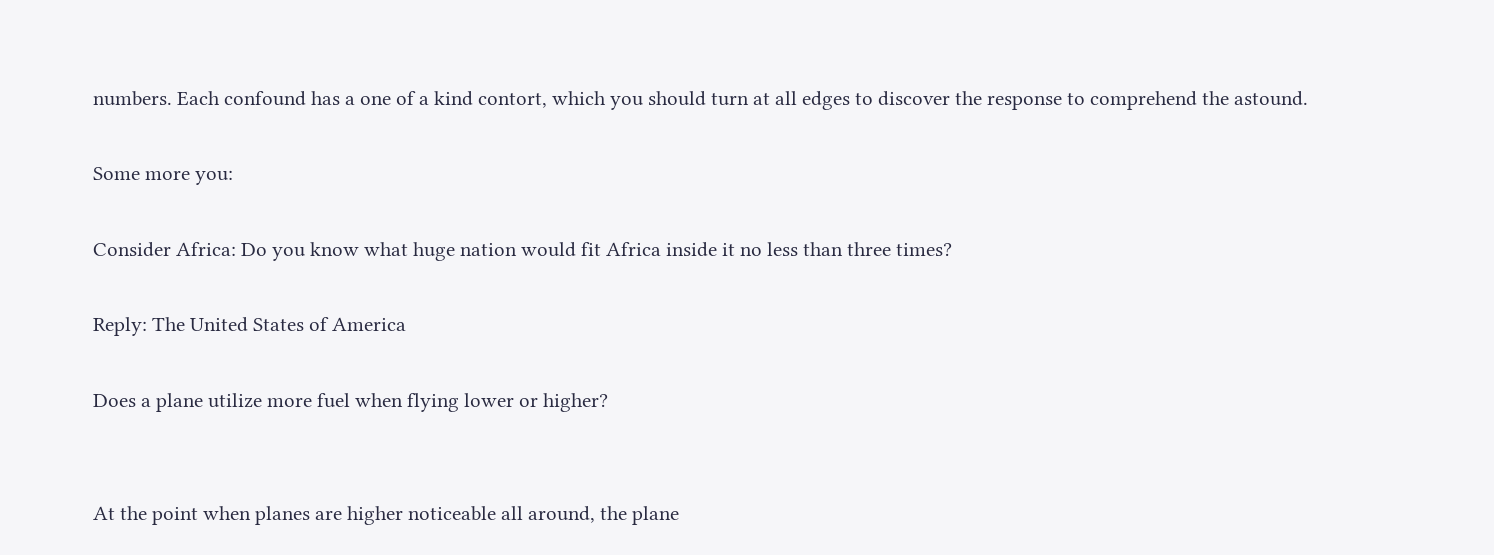numbers. Each confound has a one of a kind contort, which you should turn at all edges to discover the response to comprehend the astound.

Some more you:

Consider Africa: Do you know what huge nation would fit Africa inside it no less than three times?

Reply: The United States of America

Does a plane utilize more fuel when flying lower or higher?


At the point when planes are higher noticeable all around, the plane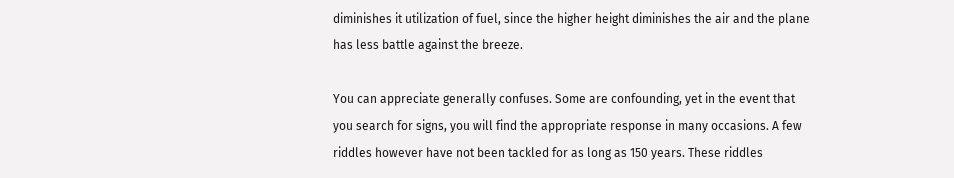diminishes it utilization of fuel, since the higher height diminishes the air and the plane has less battle against the breeze.

You can appreciate generally confuses. Some are confounding, yet in the event that you search for signs, you will find the appropriate response in many occasions. A few riddles however have not been tackled for as long as 150 years. These riddles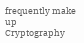frequently make up Cryptography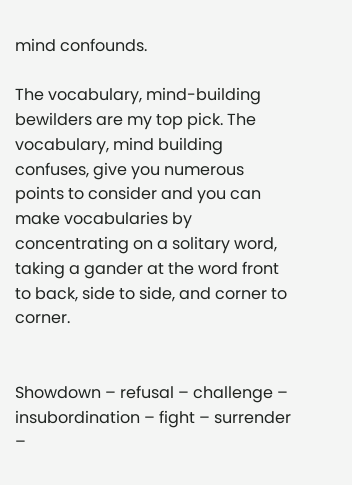mind confounds.

The vocabulary, mind-building bewilders are my top pick. The vocabulary, mind building confuses, give you numerous points to consider and you can make vocabularies by concentrating on a solitary word, taking a gander at the word front to back, side to side, and corner to corner.


Showdown – refusal – challenge – insubordination – fight – surrender –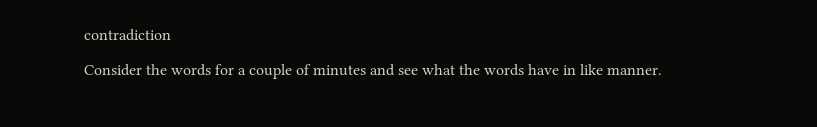contradiction

Consider the words for a couple of minutes and see what the words have in like manner.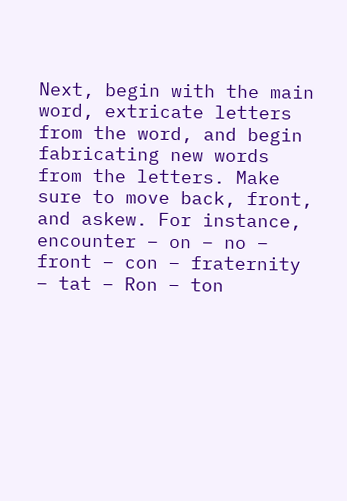Next, begin with the main word, extricate letters from the word, and begin fabricating new words from the letters. Make sure to move back, front, and askew. For instance, encounter – on – no – front – con – fraternity – tat – Ron – ton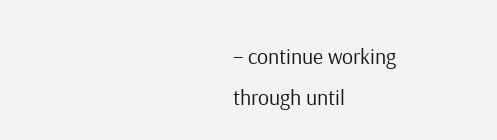– continue working through until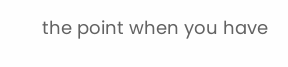the point when you have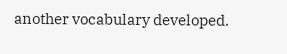another vocabulary developed.